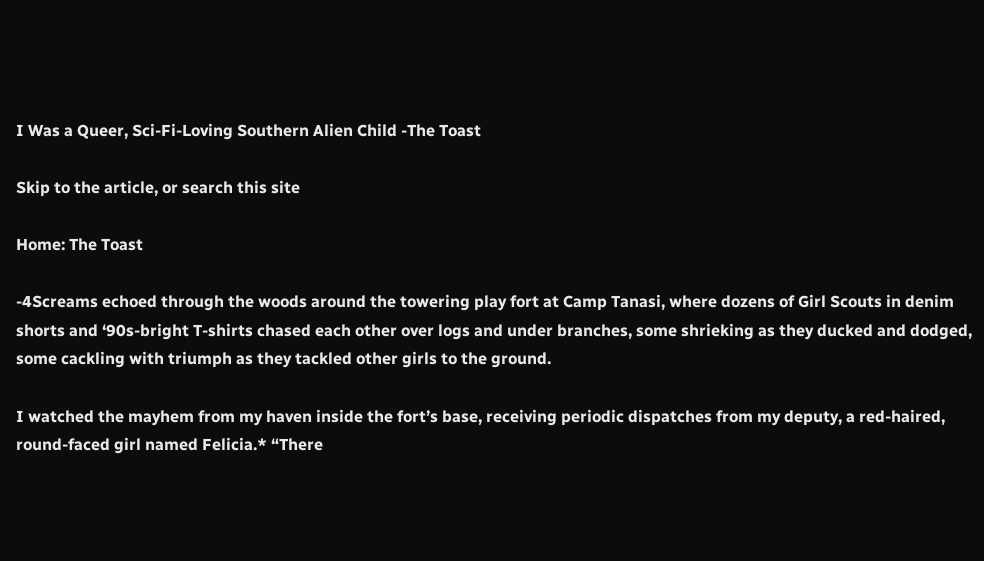I Was a Queer, Sci-Fi-Loving Southern Alien Child -The Toast

Skip to the article, or search this site

Home: The Toast

-4Screams echoed through the woods around the towering play fort at Camp Tanasi, where dozens of Girl Scouts in denim shorts and ‘90s-bright T-shirts chased each other over logs and under branches, some shrieking as they ducked and dodged, some cackling with triumph as they tackled other girls to the ground.

I watched the mayhem from my haven inside the fort’s base, receiving periodic dispatches from my deputy, a red-haired, round-faced girl named Felicia.* “There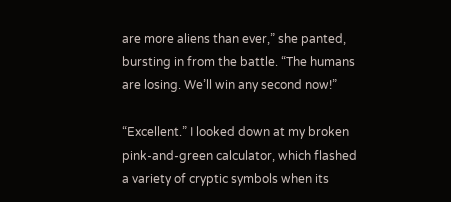are more aliens than ever,” she panted, bursting in from the battle. “The humans are losing. We’ll win any second now!”

“Excellent.” I looked down at my broken pink-and-green calculator, which flashed a variety of cryptic symbols when its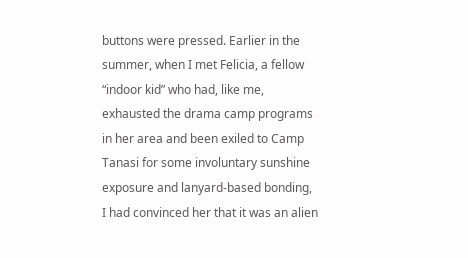buttons were pressed. Earlier in the summer, when I met Felicia, a fellow “indoor kid” who had, like me, exhausted the drama camp programs in her area and been exiled to Camp Tanasi for some involuntary sunshine exposure and lanyard-based bonding, I had convinced her that it was an alien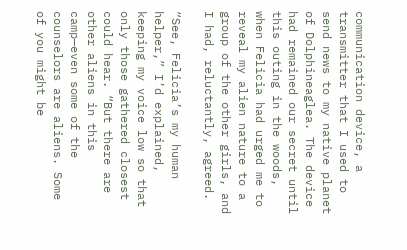communication device, a transmitter that I used to send news to my native planet of Dolphineaglea. The device had remained our secret until this outing in the woods, when Felicia had urged me to reveal my alien nature to a group of the other girls, and I had, reluctantly, agreed.

“See, Felicia’s my human helper,” I’d explained, keeping my voice low so that only those gathered closest could hear. “But there are other aliens in this camp—even some of the counselors are aliens. Some of you might be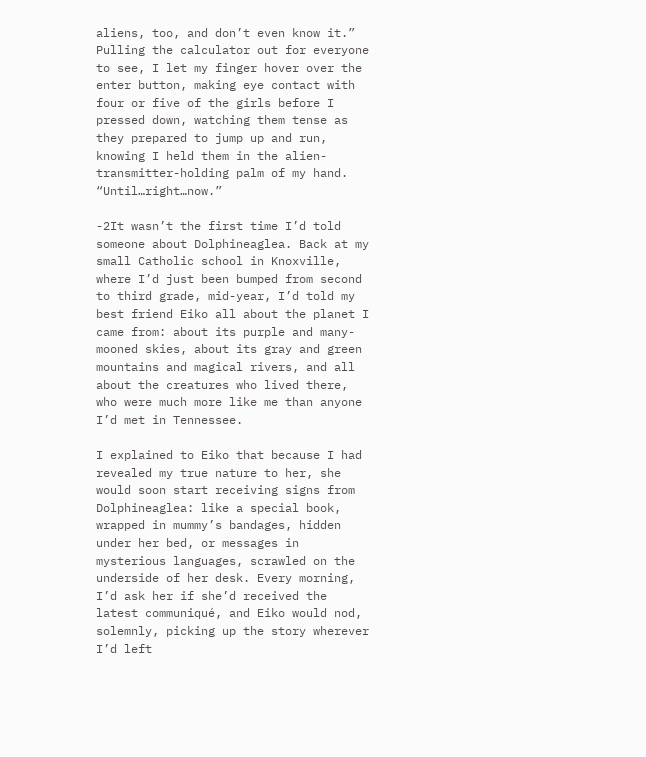aliens, too, and don’t even know it.” Pulling the calculator out for everyone to see, I let my finger hover over the enter button, making eye contact with four or five of the girls before I pressed down, watching them tense as they prepared to jump up and run, knowing I held them in the alien-transmitter-holding palm of my hand. “Until…right…now.”

-2It wasn’t the first time I’d told someone about Dolphineaglea. Back at my small Catholic school in Knoxville, where I’d just been bumped from second to third grade, mid-year, I’d told my best friend Eiko all about the planet I came from: about its purple and many-mooned skies, about its gray and green mountains and magical rivers, and all about the creatures who lived there, who were much more like me than anyone I’d met in Tennessee.

I explained to Eiko that because I had revealed my true nature to her, she would soon start receiving signs from Dolphineaglea: like a special book, wrapped in mummy’s bandages, hidden under her bed, or messages in mysterious languages, scrawled on the underside of her desk. Every morning, I’d ask her if she’d received the latest communiqué, and Eiko would nod, solemnly, picking up the story wherever I’d left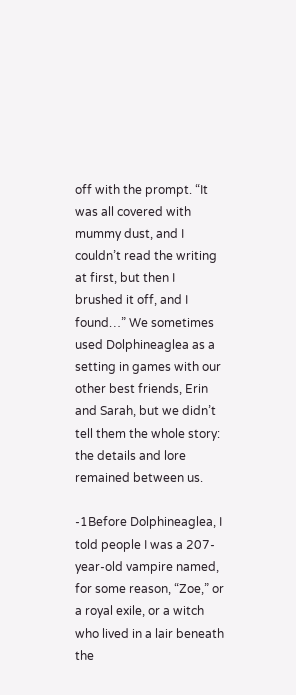off with the prompt. “It was all covered with mummy dust, and I couldn’t read the writing at first, but then I brushed it off, and I found…” We sometimes used Dolphineaglea as a setting in games with our other best friends, Erin and Sarah, but we didn’t tell them the whole story: the details and lore remained between us.

-1Before Dolphineaglea, I told people I was a 207-year-old vampire named, for some reason, “Zoe,” or a royal exile, or a witch who lived in a lair beneath the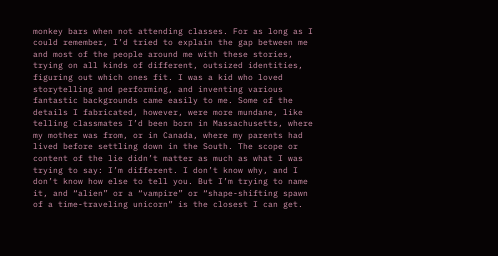monkey bars when not attending classes. For as long as I could remember, I’d tried to explain the gap between me and most of the people around me with these stories, trying on all kinds of different, outsized identities, figuring out which ones fit. I was a kid who loved storytelling and performing, and inventing various fantastic backgrounds came easily to me. Some of the details I fabricated, however, were more mundane, like telling classmates I’d been born in Massachusetts, where my mother was from, or in Canada, where my parents had lived before settling down in the South. The scope or content of the lie didn’t matter as much as what I was trying to say: I’m different. I don’t know why, and I don’t know how else to tell you. But I’m trying to name it, and “alien” or a “vampire” or “shape-shifting spawn of a time-traveling unicorn” is the closest I can get.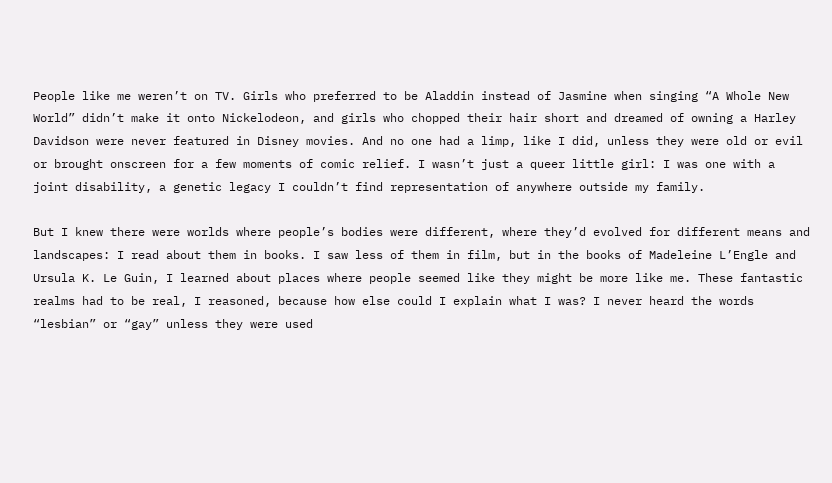People like me weren’t on TV. Girls who preferred to be Aladdin instead of Jasmine when singing “A Whole New World” didn’t make it onto Nickelodeon, and girls who chopped their hair short and dreamed of owning a Harley Davidson were never featured in Disney movies. And no one had a limp, like I did, unless they were old or evil or brought onscreen for a few moments of comic relief. I wasn’t just a queer little girl: I was one with a joint disability, a genetic legacy I couldn’t find representation of anywhere outside my family.

But I knew there were worlds where people’s bodies were different, where they’d evolved for different means and landscapes: I read about them in books. I saw less of them in film, but in the books of Madeleine L’Engle and Ursula K. Le Guin, I learned about places where people seemed like they might be more like me. These fantastic realms had to be real, I reasoned, because how else could I explain what I was? I never heard the words “lesbian” or “gay” unless they were used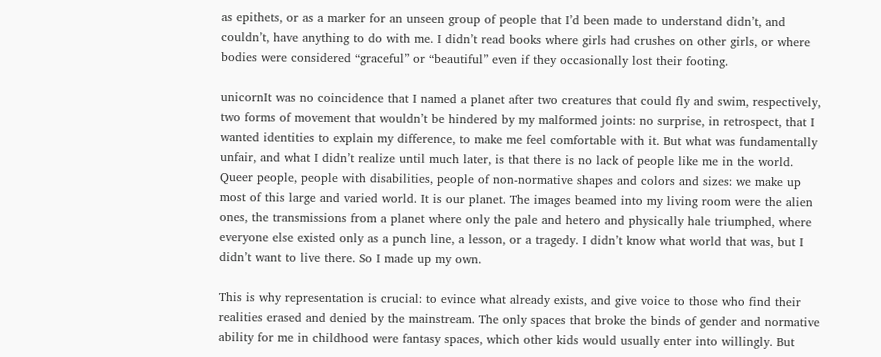as epithets, or as a marker for an unseen group of people that I’d been made to understand didn’t, and couldn’t, have anything to do with me. I didn’t read books where girls had crushes on other girls, or where bodies were considered “graceful” or “beautiful” even if they occasionally lost their footing.

unicornIt was no coincidence that I named a planet after two creatures that could fly and swim, respectively, two forms of movement that wouldn’t be hindered by my malformed joints: no surprise, in retrospect, that I wanted identities to explain my difference, to make me feel comfortable with it. But what was fundamentally unfair, and what I didn’t realize until much later, is that there is no lack of people like me in the world. Queer people, people with disabilities, people of non-normative shapes and colors and sizes: we make up most of this large and varied world. It is our planet. The images beamed into my living room were the alien ones, the transmissions from a planet where only the pale and hetero and physically hale triumphed, where everyone else existed only as a punch line, a lesson, or a tragedy. I didn’t know what world that was, but I didn’t want to live there. So I made up my own.

This is why representation is crucial: to evince what already exists, and give voice to those who find their realities erased and denied by the mainstream. The only spaces that broke the binds of gender and normative ability for me in childhood were fantasy spaces, which other kids would usually enter into willingly. But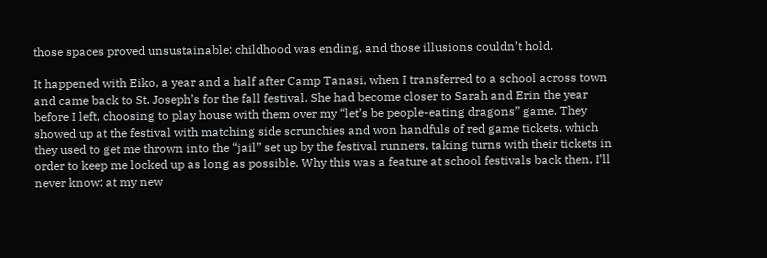those spaces proved unsustainable: childhood was ending, and those illusions couldn’t hold.

It happened with Eiko, a year and a half after Camp Tanasi, when I transferred to a school across town and came back to St. Joseph’s for the fall festival. She had become closer to Sarah and Erin the year before I left, choosing to play house with them over my “let’s be people-eating dragons” game. They showed up at the festival with matching side scrunchies and won handfuls of red game tickets, which they used to get me thrown into the “jail” set up by the festival runners, taking turns with their tickets in order to keep me locked up as long as possible. Why this was a feature at school festivals back then, I’ll never know: at my new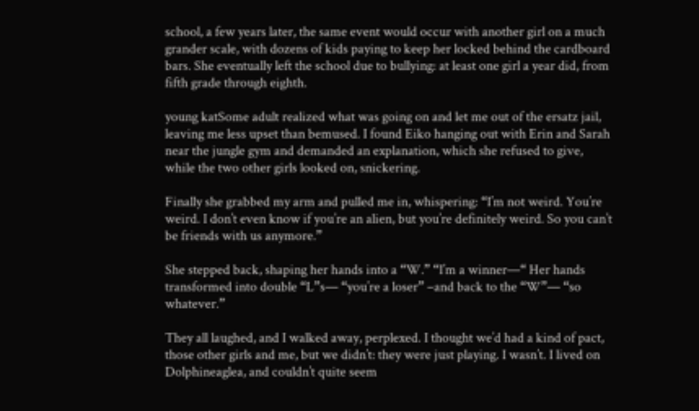school, a few years later, the same event would occur with another girl on a much grander scale, with dozens of kids paying to keep her locked behind the cardboard bars. She eventually left the school due to bullying: at least one girl a year did, from fifth grade through eighth.

young katSome adult realized what was going on and let me out of the ersatz jail, leaving me less upset than bemused. I found Eiko hanging out with Erin and Sarah near the jungle gym and demanded an explanation, which she refused to give, while the two other girls looked on, snickering.

Finally she grabbed my arm and pulled me in, whispering: “I’m not weird. You’re weird. I don’t even know if you’re an alien, but you’re definitely weird. So you can’t be friends with us anymore.”

She stepped back, shaping her hands into a “W.” “I’m a winner—“ Her hands transformed into double “L”s— “you’re a loser” –and back to the “W”— “so whatever.”

They all laughed, and I walked away, perplexed. I thought we’d had a kind of pact, those other girls and me, but we didn’t: they were just playing. I wasn’t. I lived on Dolphineaglea, and couldn’t quite seem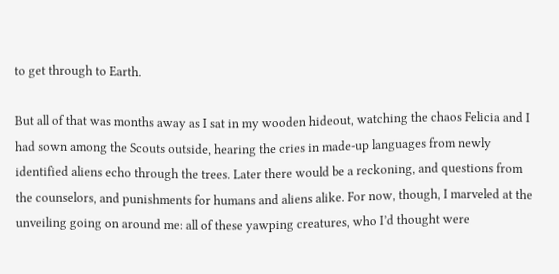to get through to Earth.

But all of that was months away as I sat in my wooden hideout, watching the chaos Felicia and I had sown among the Scouts outside, hearing the cries in made-up languages from newly identified aliens echo through the trees. Later there would be a reckoning, and questions from the counselors, and punishments for humans and aliens alike. For now, though, I marveled at the unveiling going on around me: all of these yawping creatures, who I’d thought were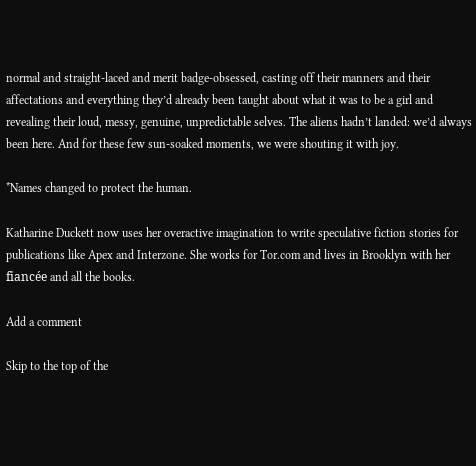normal and straight-laced and merit badge-obsessed, casting off their manners and their affectations and everything they’d already been taught about what it was to be a girl and revealing their loud, messy, genuine, unpredictable selves. The aliens hadn’t landed: we’d always been here. And for these few sun-soaked moments, we were shouting it with joy.

*Names changed to protect the human.

Katharine Duckett now uses her overactive imagination to write speculative fiction stories for publications like Apex and Interzone. She works for Tor.com and lives in Brooklyn with her fiancée and all the books.

Add a comment

Skip to the top of the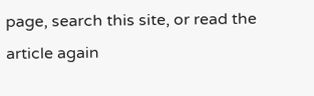page, search this site, or read the article again